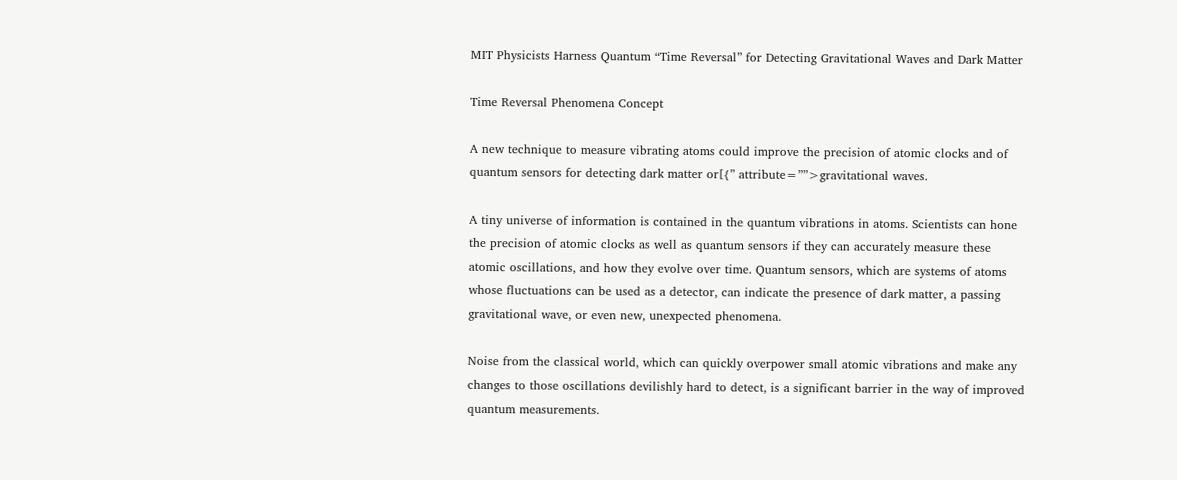MIT Physicists Harness Quantum “Time Reversal” for Detecting Gravitational Waves and Dark Matter

Time Reversal Phenomena Concept

A new technique to measure vibrating atoms could improve the precision of atomic clocks and of quantum sensors for detecting dark matter or[{” attribute=””>gravitational waves.

A tiny universe of information is contained in the quantum vibrations in atoms. Scientists can hone the precision of atomic clocks as well as quantum sensors if they can accurately measure these atomic oscillations, and how they evolve over time. Quantum sensors, which are systems of atoms whose fluctuations can be used as a detector, can indicate the presence of dark matter, a passing gravitational wave, or even new, unexpected phenomena.

Noise from the classical world, which can quickly overpower small atomic vibrations and make any changes to those oscillations devilishly hard to detect, is a significant barrier in the way of improved quantum measurements.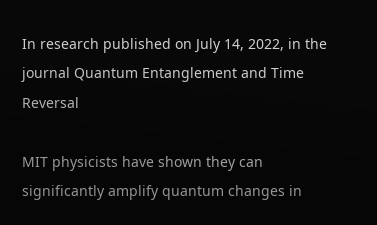In research published on July 14, 2022, in the journal Quantum Entanglement and Time Reversal

MIT physicists have shown they can significantly amplify quantum changes in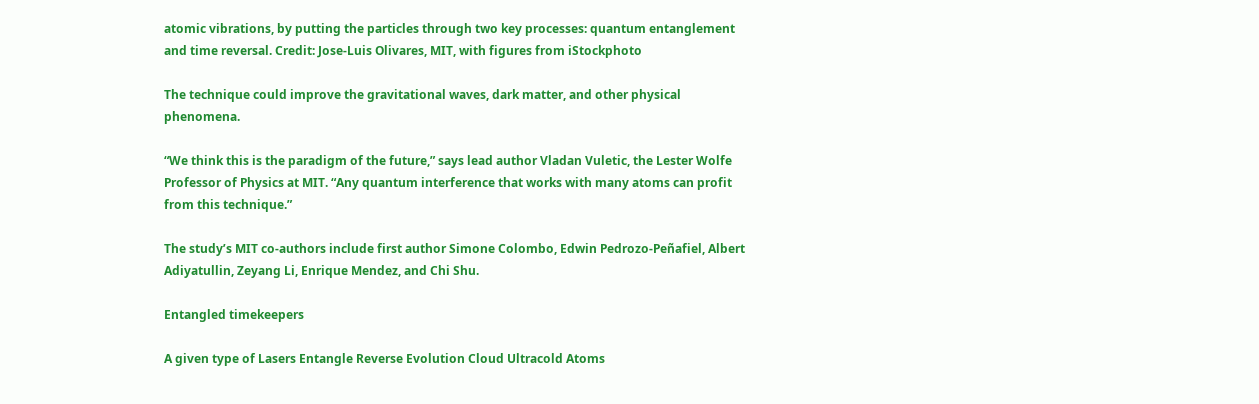atomic vibrations, by putting the particles through two key processes: quantum entanglement and time reversal. Credit: Jose-Luis Olivares, MIT, with figures from iStockphoto

The technique could improve the gravitational waves, dark matter, and other physical phenomena.

“We think this is the paradigm of the future,” says lead author Vladan Vuletic, the Lester Wolfe Professor of Physics at MIT. “Any quantum interference that works with many atoms can profit from this technique.”

The study’s MIT co-authors include first author Simone Colombo, Edwin Pedrozo-Peñafiel, Albert Adiyatullin, Zeyang Li, Enrique Mendez, and Chi Shu.

Entangled timekeepers

A given type of Lasers Entangle Reverse Evolution Cloud Ultracold Atoms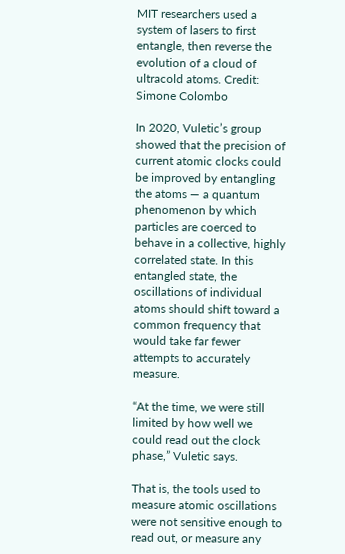MIT researchers used a system of lasers to first entangle, then reverse the evolution of a cloud of ultracold atoms. Credit: Simone Colombo

In 2020, Vuletic’s group showed that the precision of current atomic clocks could be improved by entangling the atoms — a quantum phenomenon by which particles are coerced to behave in a collective, highly correlated state. In this entangled state, the oscillations of individual atoms should shift toward a common frequency that would take far fewer attempts to accurately measure.

“At the time, we were still limited by how well we could read out the clock phase,” Vuletic says.

That is, the tools used to measure atomic oscillations were not sensitive enough to read out, or measure any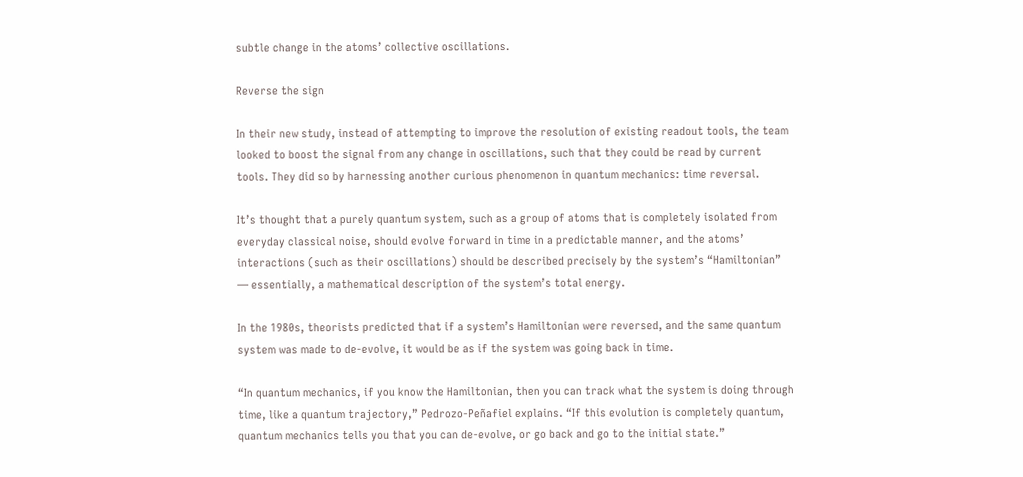subtle change in the atoms’ collective oscillations.

Reverse the sign

In their new study, instead of attempting to improve the resolution of existing readout tools, the team looked to boost the signal from any change in oscillations, such that they could be read by current tools. They did so by harnessing another curious phenomenon in quantum mechanics: time reversal.

It’s thought that a purely quantum system, such as a group of atoms that is completely isolated from everyday classical noise, should evolve forward in time in a predictable manner, and the atoms’ interactions (such as their oscillations) should be described precisely by the system’s “Hamiltonian” — essentially, a mathematical description of the system’s total energy.

In the 1980s, theorists predicted that if a system’s Hamiltonian were reversed, and the same quantum system was made to de-evolve, it would be as if the system was going back in time.

“In quantum mechanics, if you know the Hamiltonian, then you can track what the system is doing through time, like a quantum trajectory,” Pedrozo-Peñafiel explains. “If this evolution is completely quantum, quantum mechanics tells you that you can de-evolve, or go back and go to the initial state.”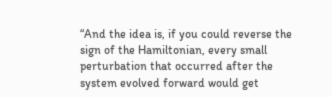“And the idea is, if you could reverse the sign of the Hamiltonian, every small perturbation that occurred after the system evolved forward would get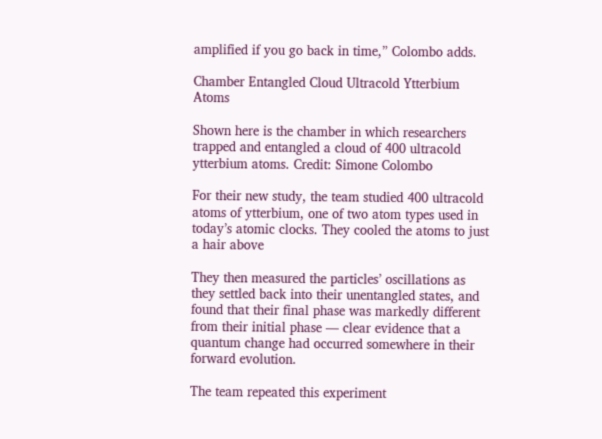amplified if you go back in time,” Colombo adds.

Chamber Entangled Cloud Ultracold Ytterbium Atoms

Shown here is the chamber in which researchers trapped and entangled a cloud of 400 ultracold ytterbium atoms. Credit: Simone Colombo

For their new study, the team studied 400 ultracold atoms of ytterbium, one of two atom types used in today’s atomic clocks. They cooled the atoms to just a hair above

They then measured the particles’ oscillations as they settled back into their unentangled states, and found that their final phase was markedly different from their initial phase — clear evidence that a quantum change had occurred somewhere in their forward evolution.

The team repeated this experiment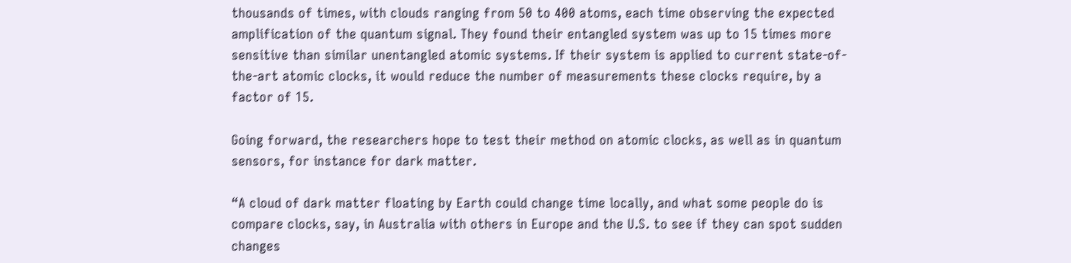thousands of times, with clouds ranging from 50 to 400 atoms, each time observing the expected amplification of the quantum signal. They found their entangled system was up to 15 times more sensitive than similar unentangled atomic systems. If their system is applied to current state-of-the-art atomic clocks, it would reduce the number of measurements these clocks require, by a factor of 15.

Going forward, the researchers hope to test their method on atomic clocks, as well as in quantum sensors, for instance for dark matter.

“A cloud of dark matter floating by Earth could change time locally, and what some people do is compare clocks, say, in Australia with others in Europe and the U.S. to see if they can spot sudden changes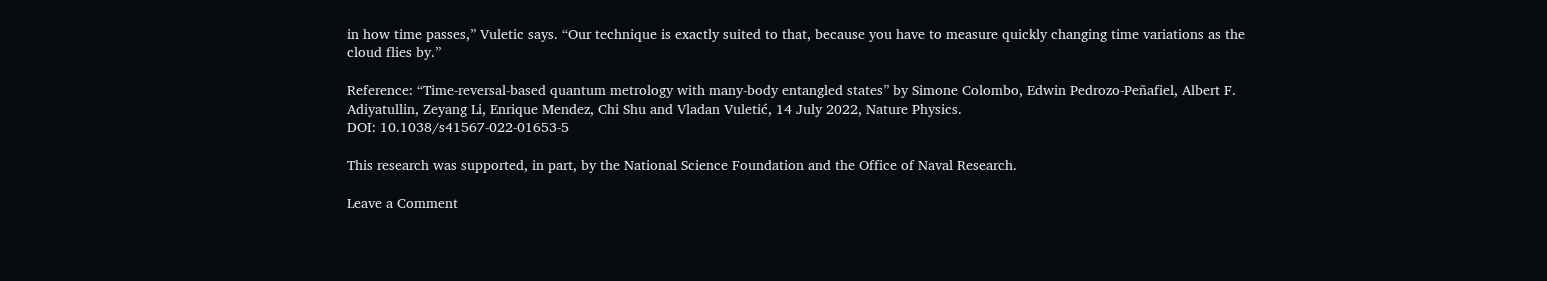in how time passes,” Vuletic says. “Our technique is exactly suited to that, because you have to measure quickly changing time variations as the cloud flies by.”

Reference: “Time-reversal-based quantum metrology with many-body entangled states” by Simone Colombo, Edwin Pedrozo-Peñafiel, Albert F. Adiyatullin, Zeyang Li, Enrique Mendez, Chi Shu and Vladan Vuletić, 14 July 2022, Nature Physics.
DOI: 10.1038/s41567-022-01653-5

This research was supported, in part, by the National Science Foundation and the Office of Naval Research.

Leave a Comment